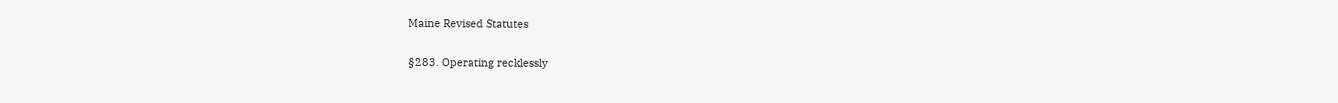Maine Revised Statutes

§283. Operating recklessly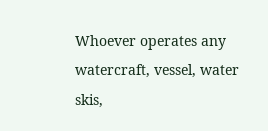Whoever operates any watercraft, vessel, water skis,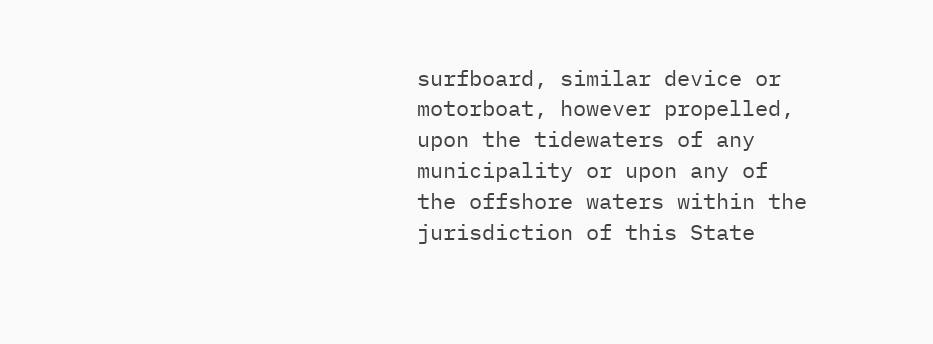surfboard, similar device or motorboat, however propelled, upon the tidewaters of any municipality or upon any of the offshore waters within the jurisdiction of this State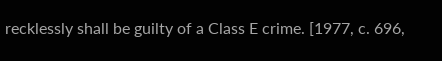recklessly shall be guilty of a Class E crime. [1977, c. 696,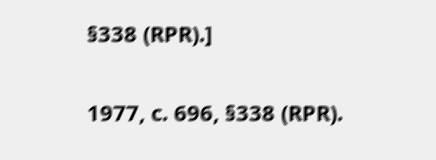§338 (RPR).]

1977, c. 696, §338 (RPR).